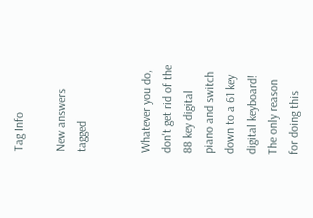Tag Info

New answers tagged


Whatever you do, don't get rid of the 88 key digital piano and switch down to a 61 key digital keyboard! The only reason for doing this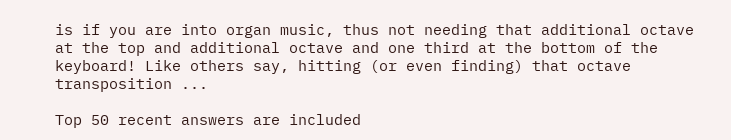is if you are into organ music, thus not needing that additional octave at the top and additional octave and one third at the bottom of the keyboard! Like others say, hitting (or even finding) that octave transposition ...

Top 50 recent answers are included